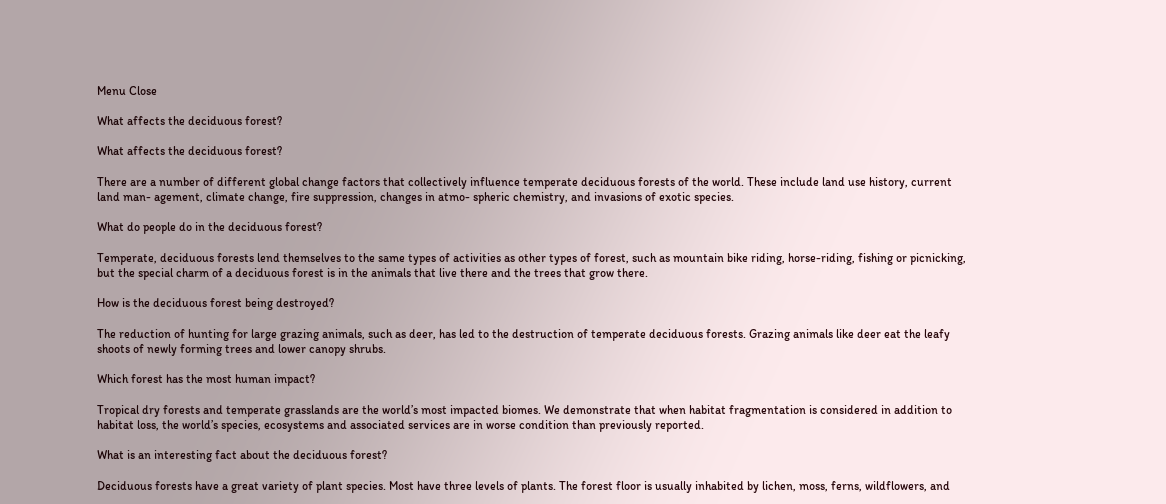Menu Close

What affects the deciduous forest?

What affects the deciduous forest?

There are a number of different global change factors that collectively influence temperate deciduous forests of the world. These include land use history, current land man- agement, climate change, fire suppression, changes in atmo- spheric chemistry, and invasions of exotic species.

What do people do in the deciduous forest?

Temperate, deciduous forests lend themselves to the same types of activities as other types of forest, such as mountain bike riding, horse-riding, fishing or picnicking, but the special charm of a deciduous forest is in the animals that live there and the trees that grow there.

How is the deciduous forest being destroyed?

The reduction of hunting for large grazing animals, such as deer, has led to the destruction of temperate deciduous forests. Grazing animals like deer eat the leafy shoots of newly forming trees and lower canopy shrubs.

Which forest has the most human impact?

Tropical dry forests and temperate grasslands are the world’s most impacted biomes. We demonstrate that when habitat fragmentation is considered in addition to habitat loss, the world’s species, ecosystems and associated services are in worse condition than previously reported.

What is an interesting fact about the deciduous forest?

Deciduous forests have a great variety of plant species. Most have three levels of plants. The forest floor is usually inhabited by lichen, moss, ferns, wildflowers, and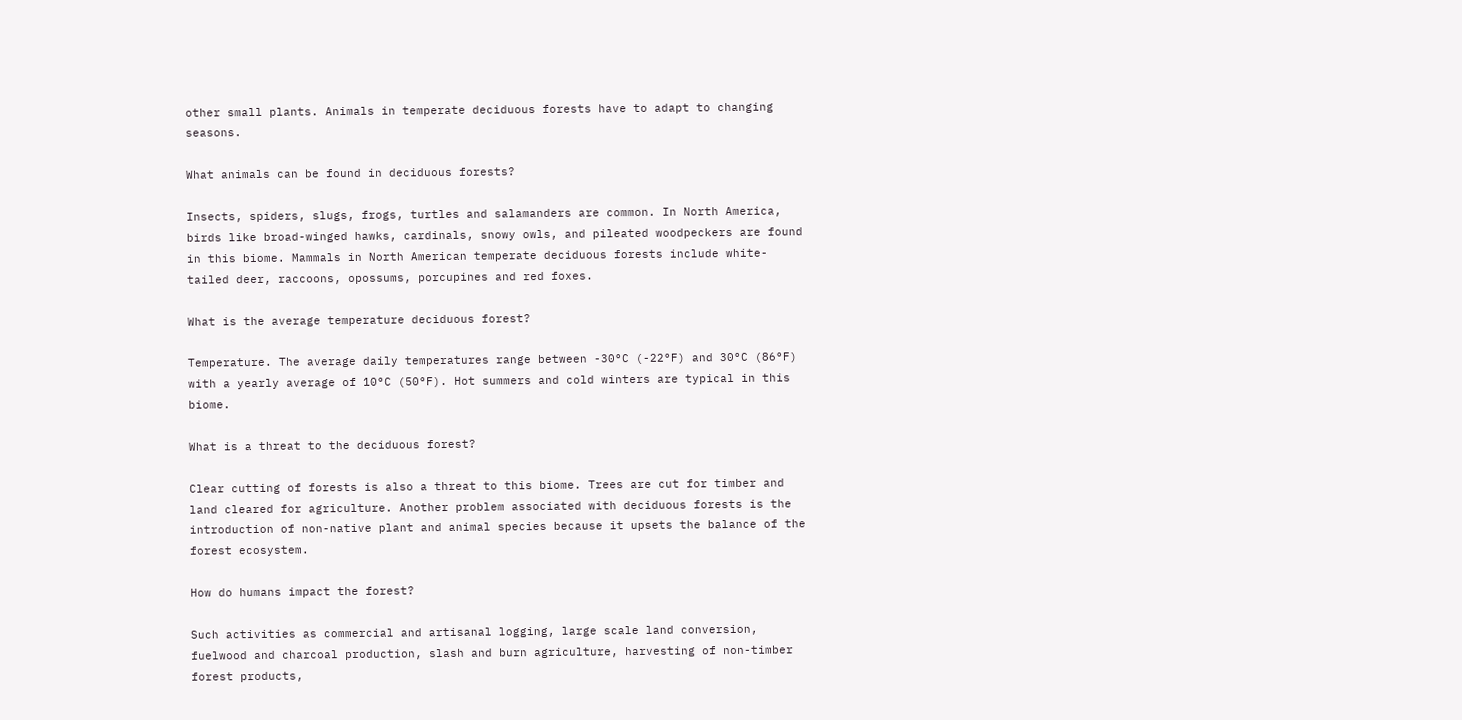other small plants. Animals in temperate deciduous forests have to adapt to changing seasons.

What animals can be found in deciduous forests?

Insects, spiders, slugs, frogs, turtles and salamanders are common. In North America, birds like broad-winged hawks, cardinals, snowy owls, and pileated woodpeckers are found in this biome. Mammals in North American temperate deciduous forests include white-tailed deer, raccoons, opossums, porcupines and red foxes.

What is the average temperature deciduous forest?

Temperature. The average daily temperatures range between -30°C (-22°F) and 30°C (86°F) with a yearly average of 10°C (50°F). Hot summers and cold winters are typical in this biome.

What is a threat to the deciduous forest?

Clear cutting of forests is also a threat to this biome. Trees are cut for timber and land cleared for agriculture. Another problem associated with deciduous forests is the introduction of non-native plant and animal species because it upsets the balance of the forest ecosystem.

How do humans impact the forest?

Such activities as commercial and artisanal logging, large scale land conversion, fuelwood and charcoal production, slash and burn agriculture, harvesting of non-timber forest products,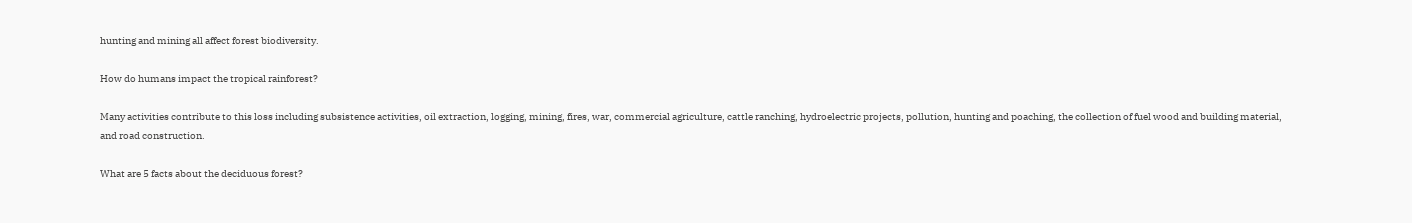hunting and mining all affect forest biodiversity.

How do humans impact the tropical rainforest?

Many activities contribute to this loss including subsistence activities, oil extraction, logging, mining, fires, war, commercial agriculture, cattle ranching, hydroelectric projects, pollution, hunting and poaching, the collection of fuel wood and building material, and road construction.

What are 5 facts about the deciduous forest?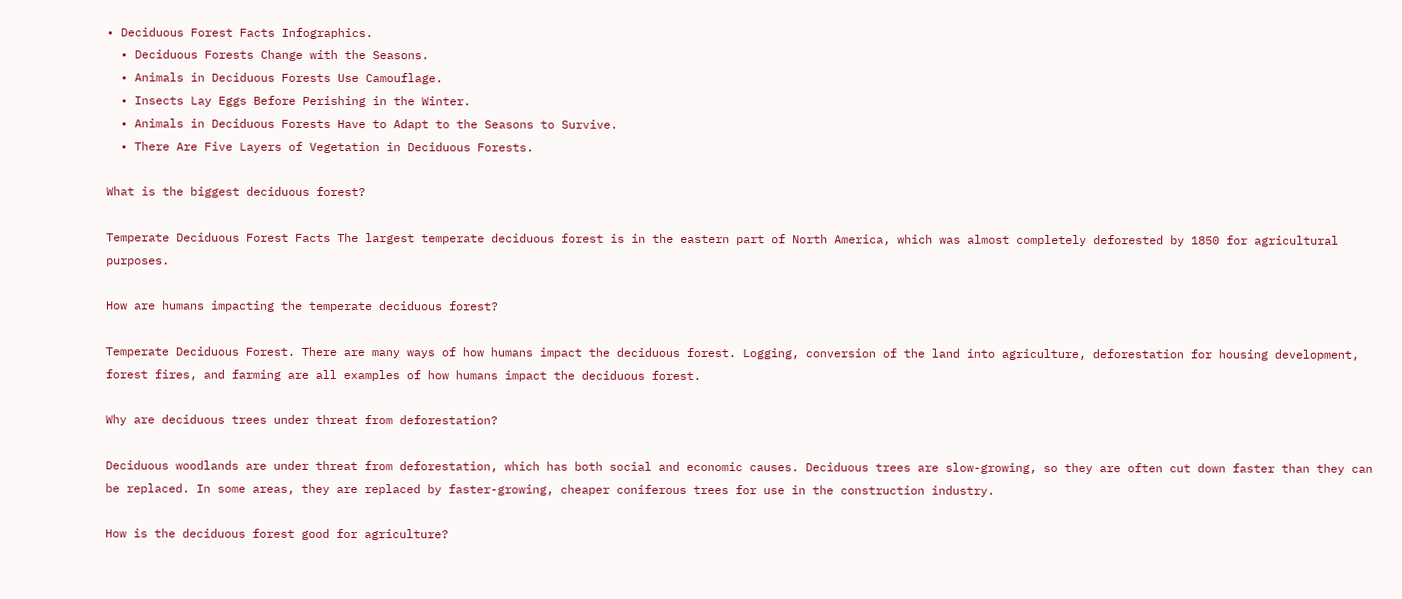• Deciduous Forest Facts Infographics.
  • Deciduous Forests Change with the Seasons.
  • Animals in Deciduous Forests Use Camouflage.
  • Insects Lay Eggs Before Perishing in the Winter.
  • Animals in Deciduous Forests Have to Adapt to the Seasons to Survive.
  • There Are Five Layers of Vegetation in Deciduous Forests.

What is the biggest deciduous forest?

Temperate Deciduous Forest Facts The largest temperate deciduous forest is in the eastern part of North America, which was almost completely deforested by 1850 for agricultural purposes.

How are humans impacting the temperate deciduous forest?

Temperate Deciduous Forest. There are many ways of how humans impact the deciduous forest. Logging, conversion of the land into agriculture, deforestation for housing development, forest fires, and farming are all examples of how humans impact the deciduous forest.

Why are deciduous trees under threat from deforestation?

Deciduous woodlands are under threat from deforestation, which has both social and economic causes. Deciduous trees are slow-growing, so they are often cut down faster than they can be replaced. In some areas, they are replaced by faster-growing, cheaper coniferous trees for use in the construction industry.

How is the deciduous forest good for agriculture?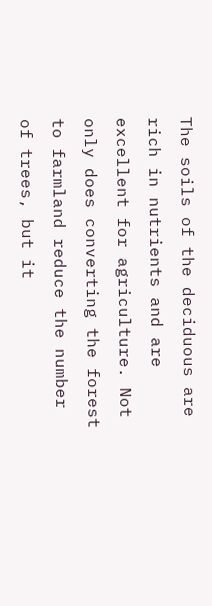The soils of the deciduous are rich in nutrients and are excellent for agriculture. Not only does converting the forest to farmland reduce the number of trees, but it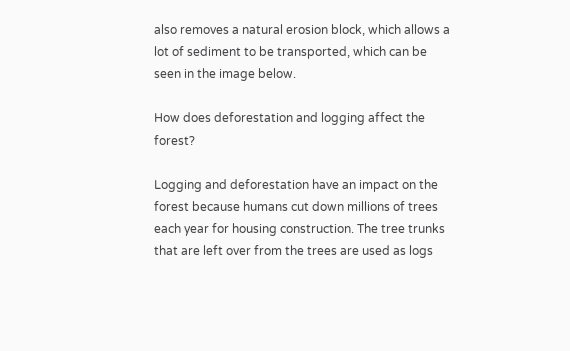also removes a natural erosion block, which allows a lot of sediment to be transported, which can be seen in the image below.

How does deforestation and logging affect the forest?

Logging and deforestation have an impact on the forest because humans cut down millions of trees each year for housing construction. The tree trunks that are left over from the trees are used as logs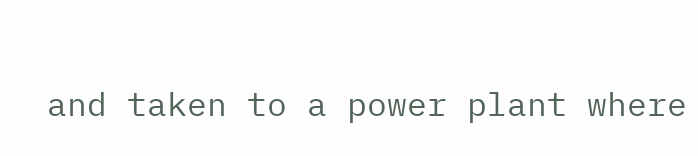and taken to a power plant where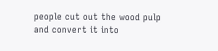people cut out the wood pulp and convert it into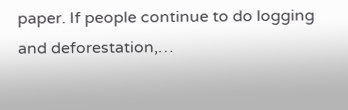paper. If people continue to do logging and deforestation,…